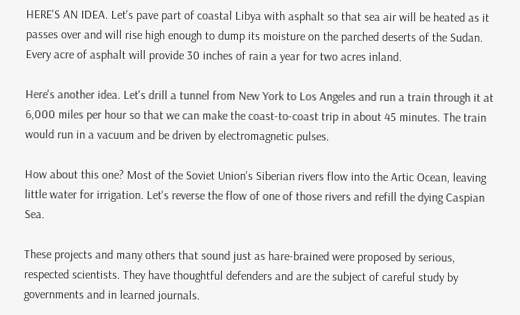HERE'S AN IDEA. Let's pave part of coastal Libya with asphalt so that sea air will be heated as it passes over and will rise high enough to dump its moisture on the parched deserts of the Sudan. Every acre of asphalt will provide 30 inches of rain a year for two acres inland.

Here's another idea. Let's drill a tunnel from New York to Los Angeles and run a train through it at 6,000 miles per hour so that we can make the coast-to-coast trip in about 45 minutes. The train would run in a vacuum and be driven by electromagnetic pulses.

How about this one? Most of the Soviet Union's Siberian rivers flow into the Artic Ocean, leaving little water for irrigation. Let's reverse the flow of one of those rivers and refill the dying Caspian Sea.

These projects and many others that sound just as hare-brained were proposed by serious, respected scientists. They have thoughtful defenders and are the subject of careful study by governments and in learned journals.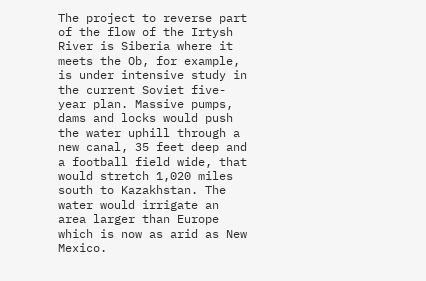The project to reverse part of the flow of the Irtysh River is Siberia where it meets the Ob, for example, is under intensive study in the current Soviet five-year plan. Massive pumps, dams and locks would push the water uphill through a new canal, 35 feet deep and a football field wide, that would stretch 1,020 miles south to Kazakhstan. The water would irrigate an area larger than Europe which is now as arid as New Mexico.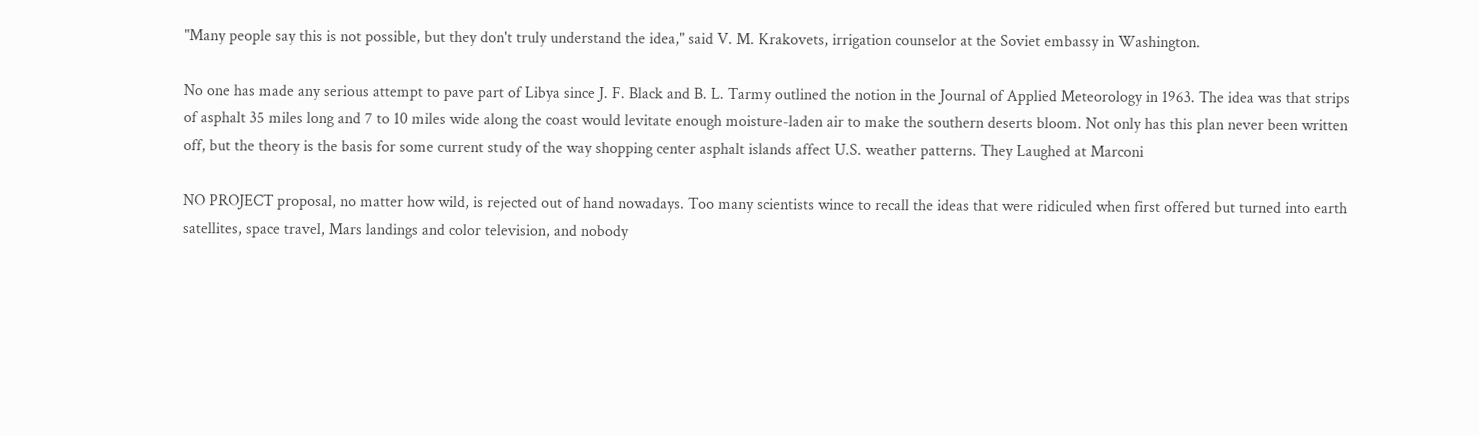"Many people say this is not possible, but they don't truly understand the idea," said V. M. Krakovets, irrigation counselor at the Soviet embassy in Washington.

No one has made any serious attempt to pave part of Libya since J. F. Black and B. L. Tarmy outlined the notion in the Journal of Applied Meteorology in 1963. The idea was that strips of asphalt 35 miles long and 7 to 10 miles wide along the coast would levitate enough moisture-laden air to make the southern deserts bloom. Not only has this plan never been written off, but the theory is the basis for some current study of the way shopping center asphalt islands affect U.S. weather patterns. They Laughed at Marconi

NO PROJECT proposal, no matter how wild, is rejected out of hand nowadays. Too many scientists wince to recall the ideas that were ridiculed when first offered but turned into earth satellites, space travel, Mars landings and color television, and nobody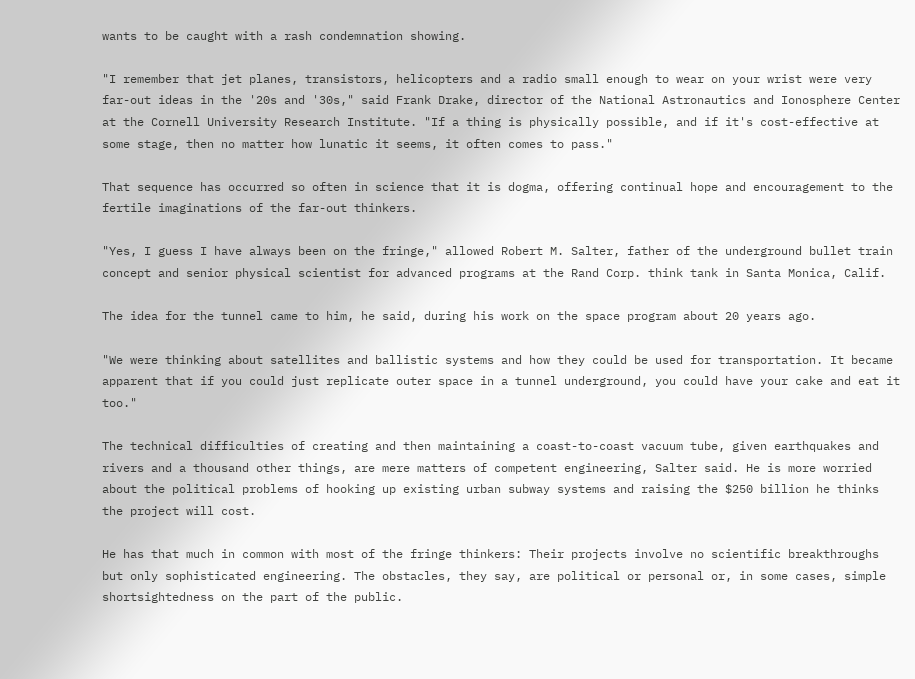wants to be caught with a rash condemnation showing.

"I remember that jet planes, transistors, helicopters and a radio small enough to wear on your wrist were very far-out ideas in the '20s and '30s," said Frank Drake, director of the National Astronautics and Ionosphere Center at the Cornell University Research Institute. "If a thing is physically possible, and if it's cost-effective at some stage, then no matter how lunatic it seems, it often comes to pass."

That sequence has occurred so often in science that it is dogma, offering continual hope and encouragement to the fertile imaginations of the far-out thinkers.

"Yes, I guess I have always been on the fringe," allowed Robert M. Salter, father of the underground bullet train concept and senior physical scientist for advanced programs at the Rand Corp. think tank in Santa Monica, Calif.

The idea for the tunnel came to him, he said, during his work on the space program about 20 years ago.

"We were thinking about satellites and ballistic systems and how they could be used for transportation. It became apparent that if you could just replicate outer space in a tunnel underground, you could have your cake and eat it too."

The technical difficulties of creating and then maintaining a coast-to-coast vacuum tube, given earthquakes and rivers and a thousand other things, are mere matters of competent engineering, Salter said. He is more worried about the political problems of hooking up existing urban subway systems and raising the $250 billion he thinks the project will cost.

He has that much in common with most of the fringe thinkers: Their projects involve no scientific breakthroughs but only sophisticated engineering. The obstacles, they say, are political or personal or, in some cases, simple shortsightedness on the part of the public.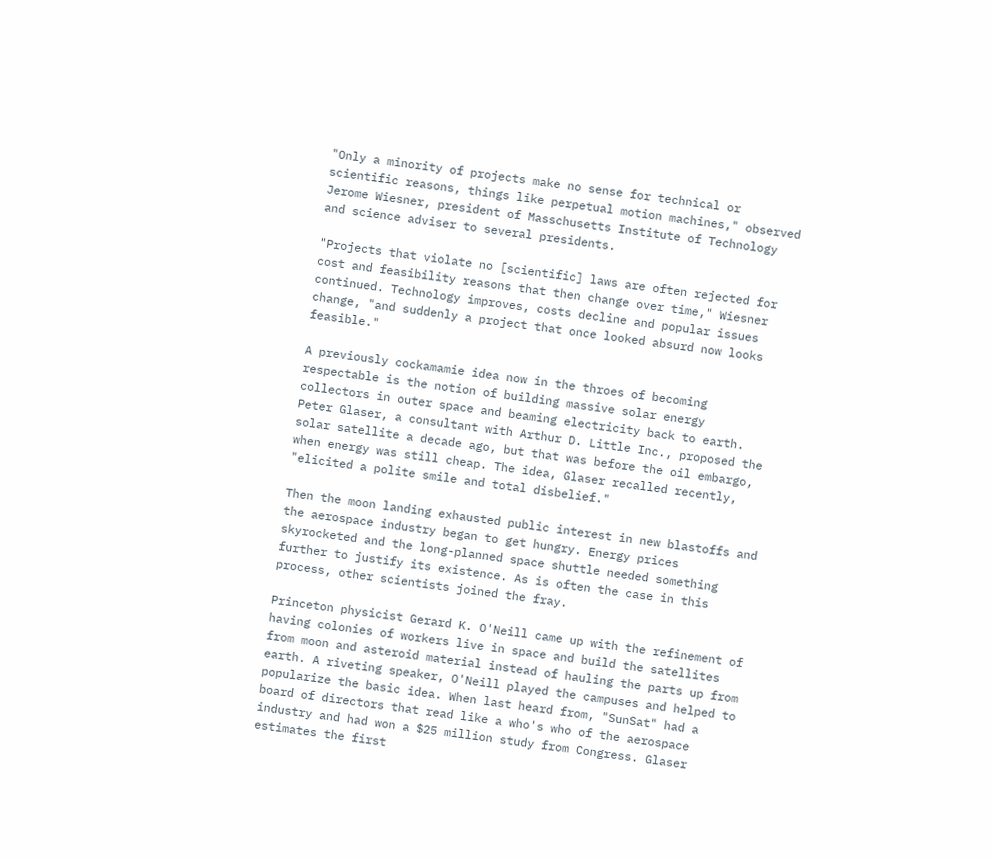"Only a minority of projects make no sense for technical or scientific reasons, things like perpetual motion machines," observed Jerome Wiesner, president of Masschusetts Institute of Technology and science adviser to several presidents.

"Projects that violate no [scientific] laws are often rejected for cost and feasibility reasons that then change over time," Wiesner continued. Technology improves, costs decline and popular issues change, "and suddenly a project that once looked absurd now looks feasible."

A previously cockamamie idea now in the throes of becoming respectable is the notion of building massive solar energy collectors in outer space and beaming electricity back to earth. Peter Glaser, a consultant with Arthur D. Little Inc., proposed the solar satellite a decade ago, but that was before the oil embargo, when energy was still cheap. The idea, Glaser recalled recently, "elicited a polite smile and total disbelief."

Then the moon landing exhausted public interest in new blastoffs and the aerospace industry began to get hungry. Energy prices skyrocketed and the long-planned space shuttle needed something further to justify its existence. As is often the case in this process, other scientists joined the fray.

Princeton physicist Gerard K. O'Neill came up with the refinement of having colonies of workers live in space and build the satellites from moon and asteroid material instead of hauling the parts up from earth. A riveting speaker, O'Neill played the campuses and helped to popularize the basic idea. When last heard from, "SunSat" had a board of directors that read like a who's who of the aerospace industry and had won a $25 million study from Congress. Glaser estimates the first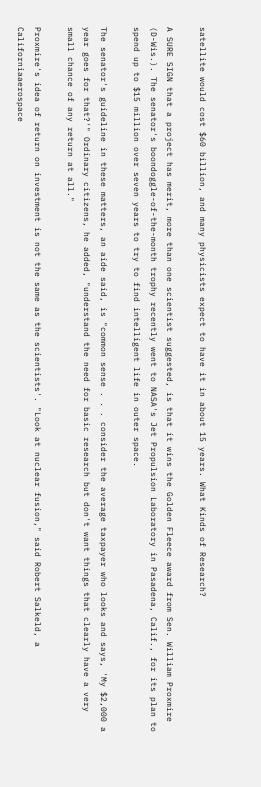satellite would cost $60 billion, and many physicists expect to have it in about 15 years. What Kinds of Research?

A SURE SIGN that a project has merit, more than one scientist suggested, is that it wins the Golden Fleece award from Sen. William Proxmire (D-Wis.). The senator's boondoggle-of-the-month trophy recently went to NASA's Jet Propulsion Laboratory in Pasadena, Calif., for its plan to spend up to $15 million over seven years to try to find intelligent life in outer space.

The senator's guideline in these matters, an aide said, is "common sense . . . consider the average taxpayer who looks and says, 'My $2,000 a year goes for that?'" Ordinary citizens, he added, "understand the need for basic research but don't want things that clearly have a very small chance of any return at all."

Proxmire's idea of return on investment is not the same as the scientists'. "Look at nuclear fusion," said Robert Salkeld, a Californiaaerospace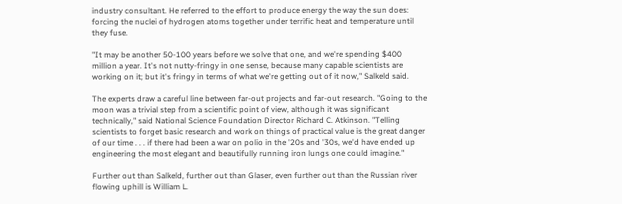industry consultant. He referred to the effort to produce energy the way the sun does: forcing the nuclei of hydrogen atoms together under terrific heat and temperature until they fuse.

"It may be another 50-100 years before we solve that one, and we're spending $400 million a year. It's not nutty-fringy in one sense, because many capable scientists are working on it; but it's fringy in terms of what we're getting out of it now," Salkeld said.

The experts draw a careful line between far-out projects and far-out research. "Going to the moon was a trivial step from a scientific point of view, although it was significant technically," said National Science Foundation Director Richard C. Atkinson. "Telling scientists to forget basic research and work on things of practical value is the great danger of our time . . . if there had been a war on polio in the '20s and '30s, we'd have ended up engineering the most elegant and beautifully running iron lungs one could imagine."

Further out than Salkeld, further out than Glaser, even further out than the Russian river flowing uphill is William L.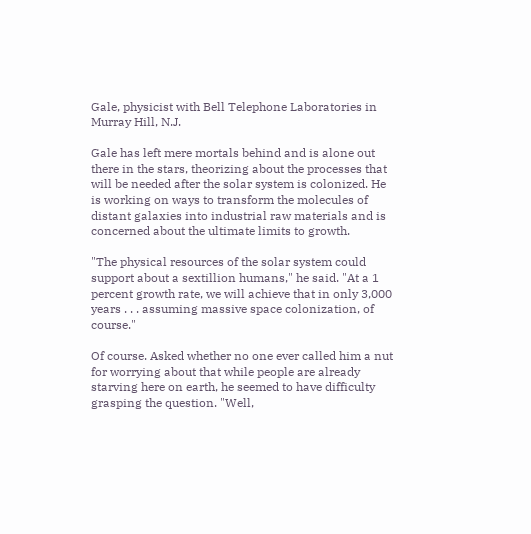Gale, physicist with Bell Telephone Laboratories in Murray Hill, N.J.

Gale has left mere mortals behind and is alone out there in the stars, theorizing about the processes that will be needed after the solar system is colonized. He is working on ways to transform the molecules of distant galaxies into industrial raw materials and is concerned about the ultimate limits to growth.

"The physical resources of the solar system could support about a sextillion humans," he said. "At a 1 percent growth rate, we will achieve that in only 3,000 years . . . assuming massive space colonization, of course."

Of course. Asked whether no one ever called him a nut for worrying about that while people are already starving here on earth, he seemed to have difficulty grasping the question. "Well,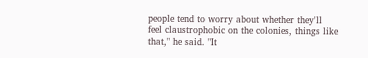people tend to worry about whether they'll feel claustrophobic on the colonies, things like that," he said. "It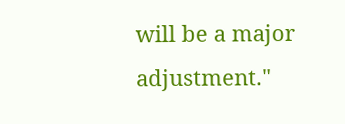will be a major adjustment."